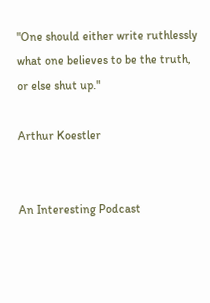"One should either write ruthlessly what one believes to be the truth, or else shut up."

Arthur Koestler


An Interesting Podcast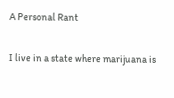A Personal Rant

I live in a state where marijuana is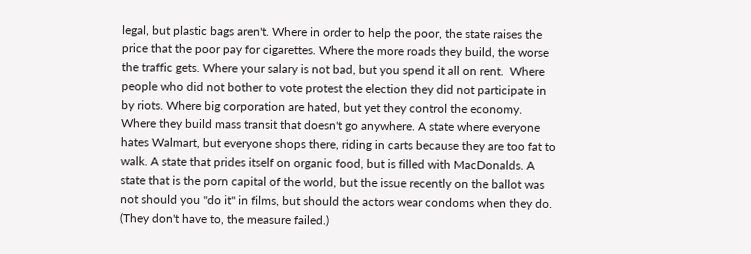legal, but plastic bags aren't. Where in order to help the poor, the state raises the price that the poor pay for cigarettes. Where the more roads they build, the worse the traffic gets. Where your salary is not bad, but you spend it all on rent.  Where people who did not bother to vote protest the election they did not participate in by riots. Where big corporation are hated, but yet they control the economy. Where they build mass transit that doesn't go anywhere. A state where everyone hates Walmart, but everyone shops there, riding in carts because they are too fat to walk. A state that prides itself on organic food, but is filled with MacDonalds. A state that is the porn capital of the world, but the issue recently on the ballot was not should you "do it" in films, but should the actors wear condoms when they do. (They don't have to, the measure failed.)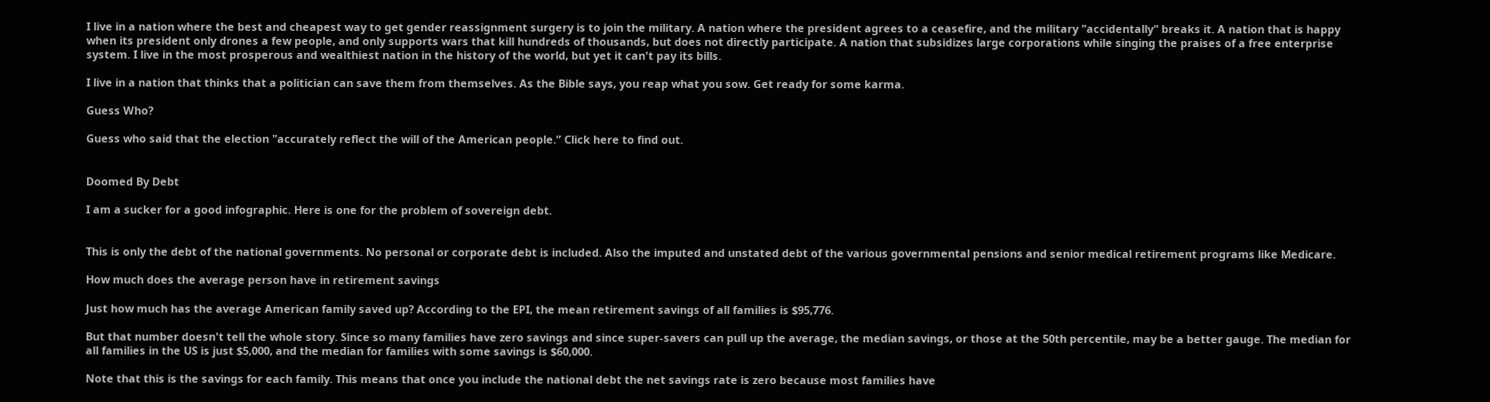I live in a nation where the best and cheapest way to get gender reassignment surgery is to join the military. A nation where the president agrees to a ceasefire, and the military "accidentally" breaks it. A nation that is happy when its president only drones a few people, and only supports wars that kill hundreds of thousands, but does not directly participate. A nation that subsidizes large corporations while singing the praises of a free enterprise system. I live in the most prosperous and wealthiest nation in the history of the world, but yet it can't pay its bills.

I live in a nation that thinks that a politician can save them from themselves. As the Bible says, you reap what you sow. Get ready for some karma.

Guess Who?

Guess who said that the election "accurately reflect the will of the American people.” Click here to find out.


Doomed By Debt

I am a sucker for a good infographic. Here is one for the problem of sovereign debt.


This is only the debt of the national governments. No personal or corporate debt is included. Also the imputed and unstated debt of the various governmental pensions and senior medical retirement programs like Medicare.

How much does the average person have in retirement savings

Just how much has the average American family saved up? According to the EPI, the mean retirement savings of all families is $95,776.

But that number doesn't tell the whole story. Since so many families have zero savings and since super-savers can pull up the average, the median savings, or those at the 50th percentile, may be a better gauge. The median for all families in the US is just $5,000, and the median for families with some savings is $60,000.

Note that this is the savings for each family. This means that once you include the national debt the net savings rate is zero because most families have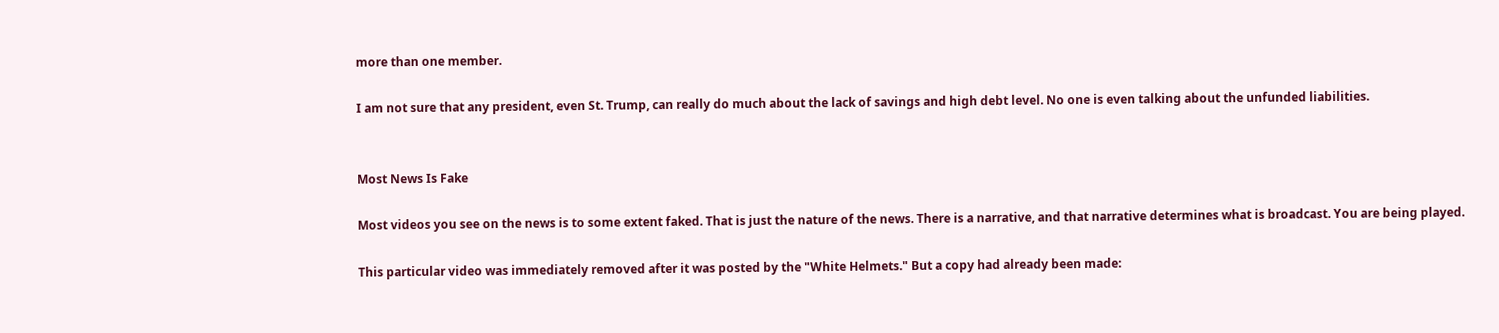more than one member.

I am not sure that any president, even St. Trump, can really do much about the lack of savings and high debt level. No one is even talking about the unfunded liabilities.


Most News Is Fake

Most videos you see on the news is to some extent faked. That is just the nature of the news. There is a narrative, and that narrative determines what is broadcast. You are being played.

This particular video was immediately removed after it was posted by the "White Helmets." But a copy had already been made: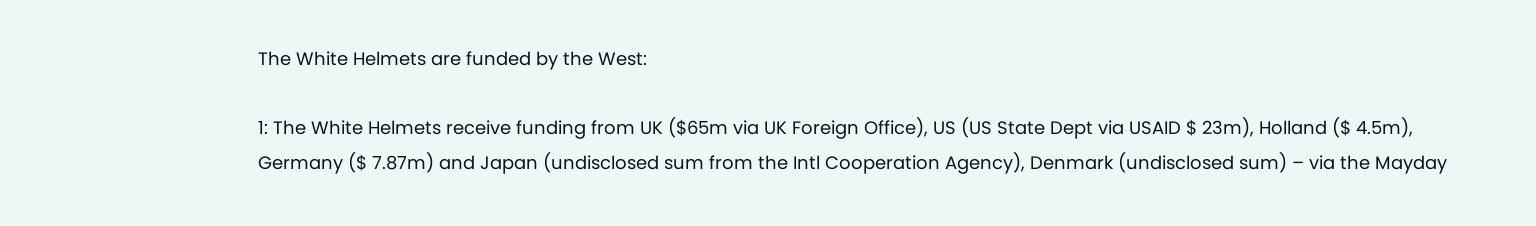The White Helmets are funded by the West:

1: The White Helmets receive funding from UK ($65m via UK Foreign Office), US (US State Dept via USAID $ 23m), Holland ($ 4.5m), Germany ($ 7.87m) and Japan (undisclosed sum from the Intl Cooperation Agency), Denmark (undisclosed sum) – via the Mayday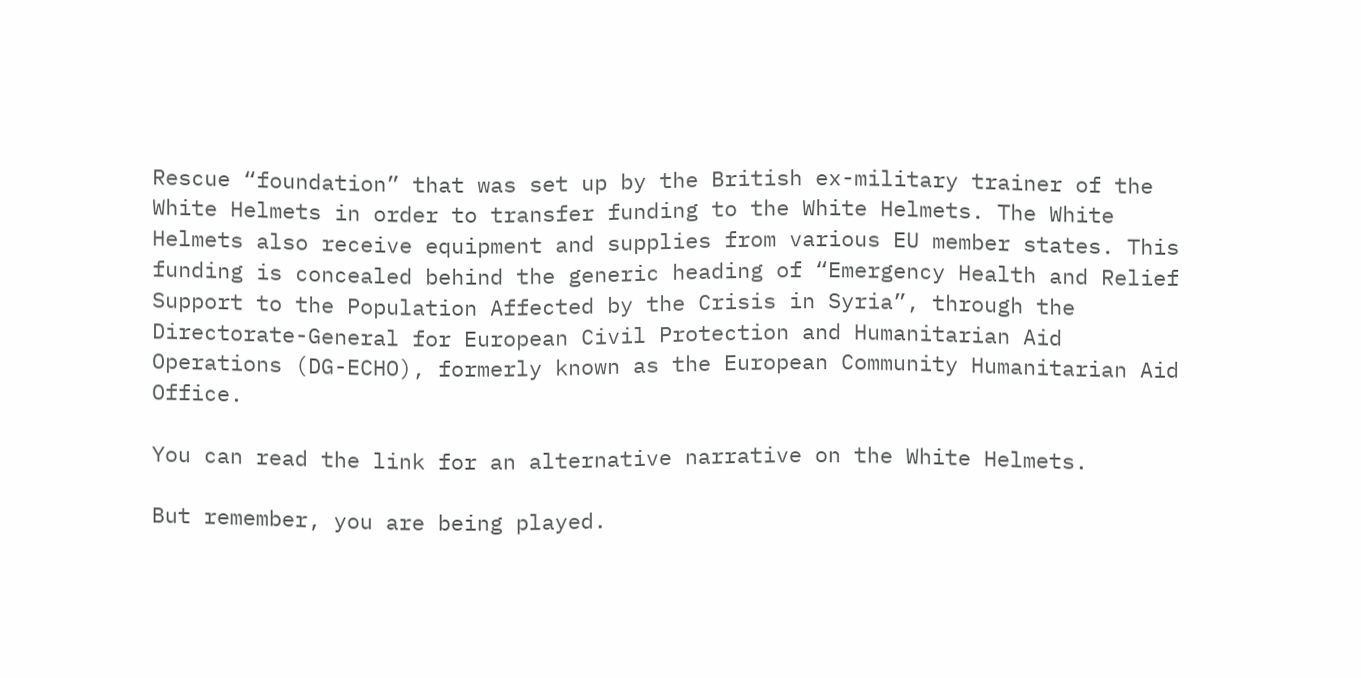Rescue “foundation” that was set up by the British ex-military trainer of the White Helmets in order to transfer funding to the White Helmets. The White Helmets also receive equipment and supplies from various EU member states. This funding is concealed behind the generic heading of “Emergency Health and Relief Support to the Population Affected by the Crisis in Syria”, through the Directorate-General for European Civil Protection and Humanitarian Aid Operations (DG-ECHO), formerly known as the European Community Humanitarian Aid Office.

You can read the link for an alternative narrative on the White Helmets.

But remember, you are being played.